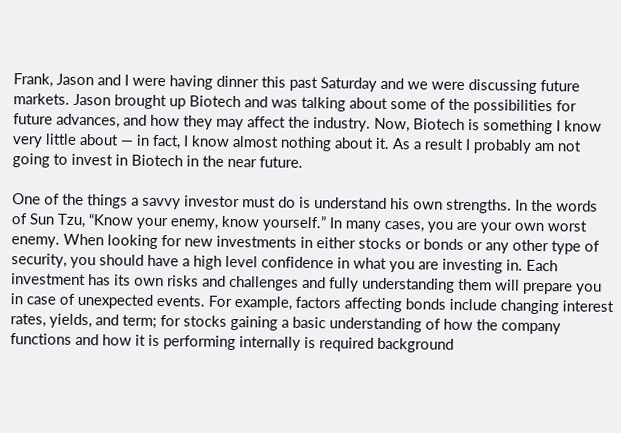Frank, Jason and I were having dinner this past Saturday and we were discussing future markets. Jason brought up Biotech and was talking about some of the possibilities for future advances, and how they may affect the industry. Now, Biotech is something I know very little about — in fact, I know almost nothing about it. As a result I probably am not going to invest in Biotech in the near future.

One of the things a savvy investor must do is understand his own strengths. In the words of Sun Tzu, “Know your enemy, know yourself.” In many cases, you are your own worst enemy. When looking for new investments in either stocks or bonds or any other type of security, you should have a high level confidence in what you are investing in. Each investment has its own risks and challenges and fully understanding them will prepare you in case of unexpected events. For example, factors affecting bonds include changing interest rates, yields, and term; for stocks gaining a basic understanding of how the company functions and how it is performing internally is required background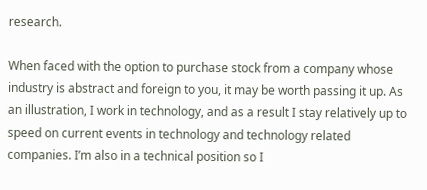research.

When faced with the option to purchase stock from a company whose industry is abstract and foreign to you, it may be worth passing it up. As an illustration, I work in technology, and as a result I stay relatively up to speed on current events in technology and technology related companies. I’m also in a technical position so I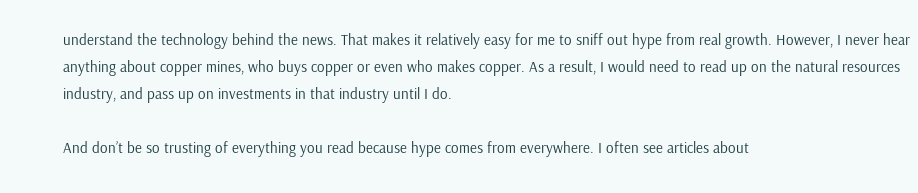understand the technology behind the news. That makes it relatively easy for me to sniff out hype from real growth. However, I never hear anything about copper mines, who buys copper or even who makes copper. As a result, I would need to read up on the natural resources industry, and pass up on investments in that industry until I do.

And don’t be so trusting of everything you read because hype comes from everywhere. I often see articles about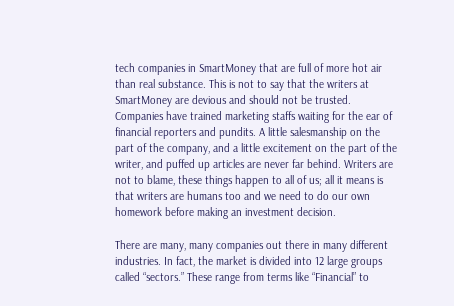tech companies in SmartMoney that are full of more hot air than real substance. This is not to say that the writers at SmartMoney are devious and should not be trusted. Companies have trained marketing staffs waiting for the ear of financial reporters and pundits. A little salesmanship on the part of the company, and a little excitement on the part of the writer, and puffed up articles are never far behind. Writers are not to blame, these things happen to all of us; all it means is that writers are humans too and we need to do our own homework before making an investment decision.

There are many, many companies out there in many different industries. In fact, the market is divided into 12 large groups called “sectors.” These range from terms like “Financial” to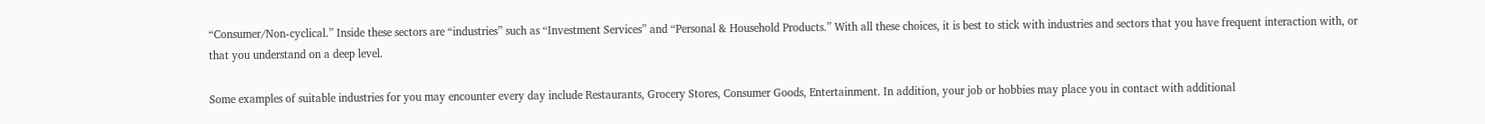“Consumer/Non-cyclical.” Inside these sectors are “industries” such as “Investment Services” and “Personal & Household Products.” With all these choices, it is best to stick with industries and sectors that you have frequent interaction with, or that you understand on a deep level.

Some examples of suitable industries for you may encounter every day include Restaurants, Grocery Stores, Consumer Goods, Entertainment. In addition, your job or hobbies may place you in contact with additional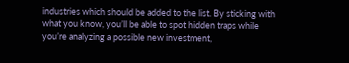industries which should be added to the list. By sticking with what you know, you’ll be able to spot hidden traps while you’re analyzing a possible new investment,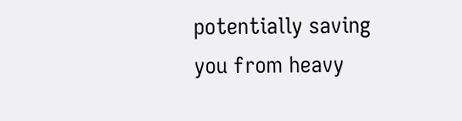potentially saving you from heavy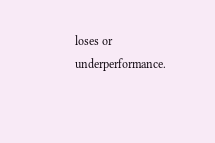loses or underperformance.